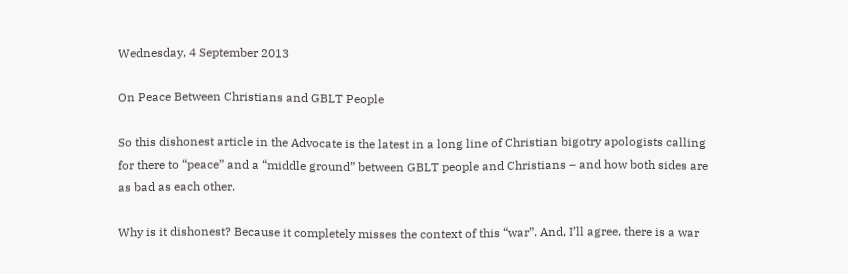Wednesday, 4 September 2013

On Peace Between Christians and GBLT People

So this dishonest article in the Advocate is the latest in a long line of Christian bigotry apologists calling for there to “peace” and a “middle ground” between GBLT people and Christians – and how both sides are as bad as each other.

Why is it dishonest? Because it completely misses the context of this “war”. And, I’ll agree, there is a war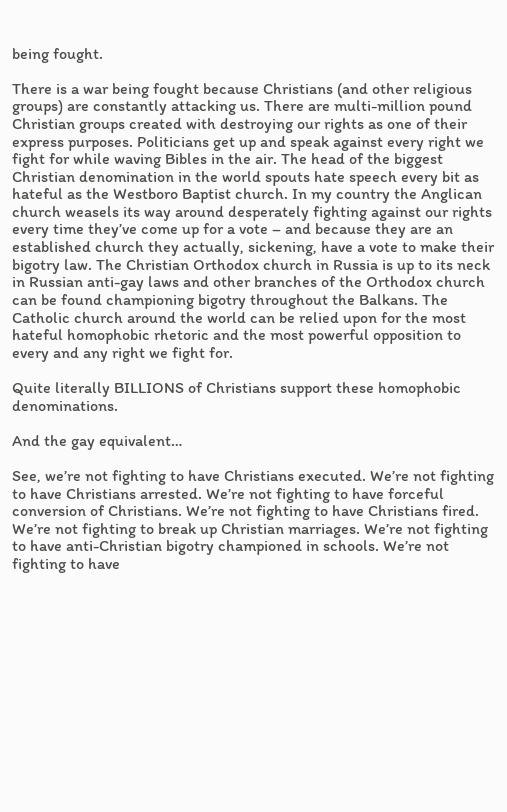being fought.

There is a war being fought because Christians (and other religious groups) are constantly attacking us. There are multi-million pound Christian groups created with destroying our rights as one of their express purposes. Politicians get up and speak against every right we fight for while waving Bibles in the air. The head of the biggest Christian denomination in the world spouts hate speech every bit as hateful as the Westboro Baptist church. In my country the Anglican church weasels its way around desperately fighting against our rights every time they’ve come up for a vote – and because they are an established church they actually, sickening, have a vote to make their bigotry law. The Christian Orthodox church in Russia is up to its neck in Russian anti-gay laws and other branches of the Orthodox church can be found championing bigotry throughout the Balkans. The Catholic church around the world can be relied upon for the most hateful homophobic rhetoric and the most powerful opposition to every and any right we fight for.

Quite literally BILLIONS of Christians support these homophobic denominations.

And the gay equivalent…

See, we’re not fighting to have Christians executed. We’re not fighting to have Christians arrested. We’re not fighting to have forceful conversion of Christians. We’re not fighting to have Christians fired. We’re not fighting to break up Christian marriages. We’re not fighting to have anti-Christian bigotry championed in schools. We’re not fighting to have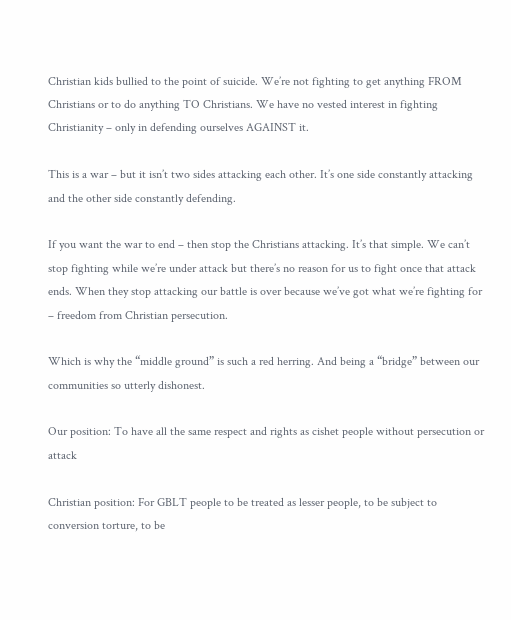Christian kids bullied to the point of suicide. We’re not fighting to get anything FROM Christians or to do anything TO Christians. We have no vested interest in fighting Christianity – only in defending ourselves AGAINST it.

This is a war – but it isn’t two sides attacking each other. It’s one side constantly attacking and the other side constantly defending.

If you want the war to end – then stop the Christians attacking. It’s that simple. We can’t stop fighting while we’re under attack but there’s no reason for us to fight once that attack ends. When they stop attacking our battle is over because we’ve got what we’re fighting for – freedom from Christian persecution.

Which is why the “middle ground” is such a red herring. And being a “bridge” between our communities so utterly dishonest.

Our position: To have all the same respect and rights as cishet people without persecution or attack

Christian position: For GBLT people to be treated as lesser people, to be subject to conversion torture, to be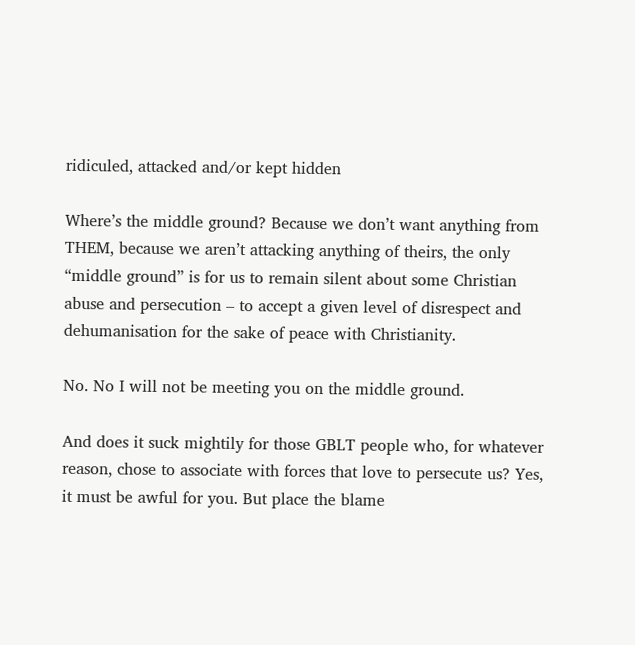ridiculed, attacked and/or kept hidden

Where’s the middle ground? Because we don’t want anything from THEM, because we aren’t attacking anything of theirs, the only “middle ground” is for us to remain silent about some Christian abuse and persecution – to accept a given level of disrespect and dehumanisation for the sake of peace with Christianity.

No. No I will not be meeting you on the middle ground.

And does it suck mightily for those GBLT people who, for whatever reason, chose to associate with forces that love to persecute us? Yes, it must be awful for you. But place the blame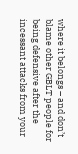where it belongs – and don’t blame other GBLT people for being defensive after the incessant attacks from your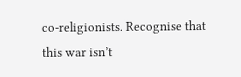co-religionists. Recognise that this war isn’t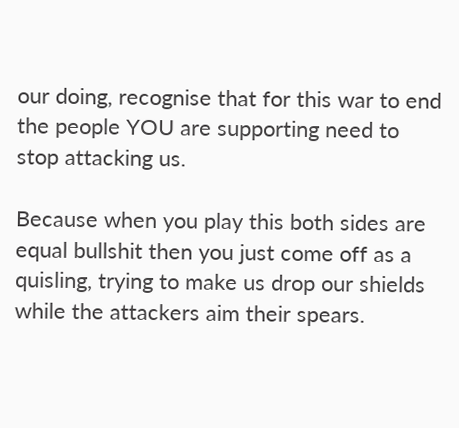our doing, recognise that for this war to end the people YOU are supporting need to stop attacking us.

Because when you play this both sides are equal bullshit then you just come off as a quisling, trying to make us drop our shields while the attackers aim their spears.